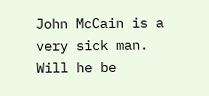John McCain is a very sick man. Will he be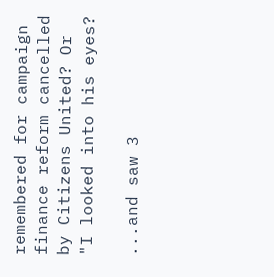remembered for campaign finance reform cancelled by Citizens United? Or "I looked into his eyes?

...and saw 3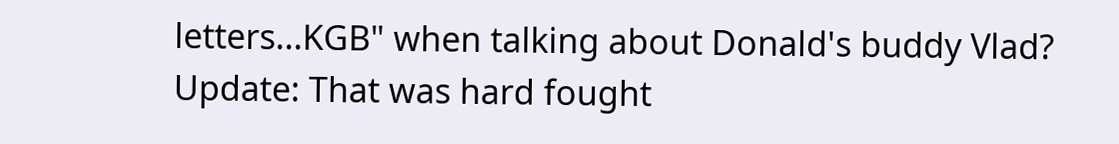letters...KGB" when talking about Donald's buddy Vlad?
Update: That was hard fought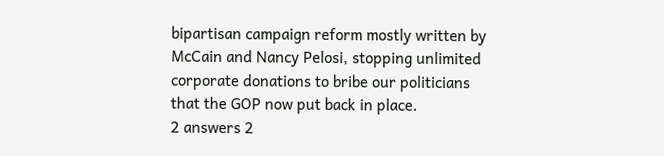bipartisan campaign reform mostly written by McCain and Nancy Pelosi, stopping unlimited corporate donations to bribe our politicians that the GOP now put back in place.
2 answers 2